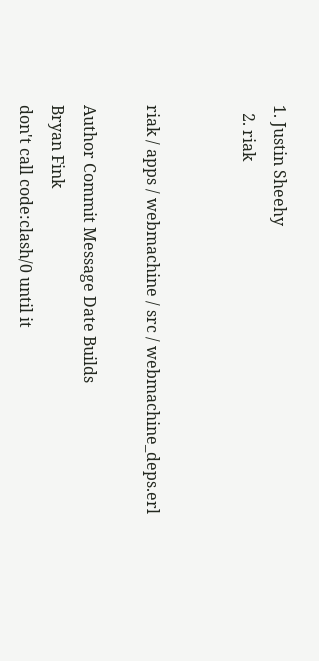1. Justin Sheehy
  2. riak


riak / apps / webmachine / src / webmachine_deps.erl

Author Commit Message Date Builds
Bryan Fink
don't call code:clash/0 until it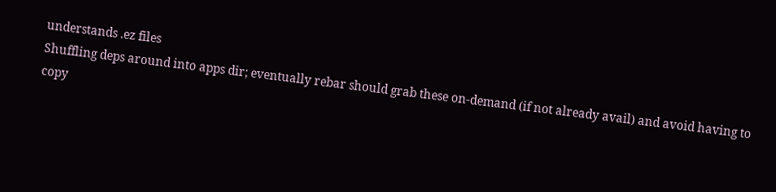understands .ez files
Shuffling deps around into apps dir; eventually rebar should grab these on-demand (if not already avail) and avoid having to copy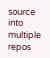source into multiple repos